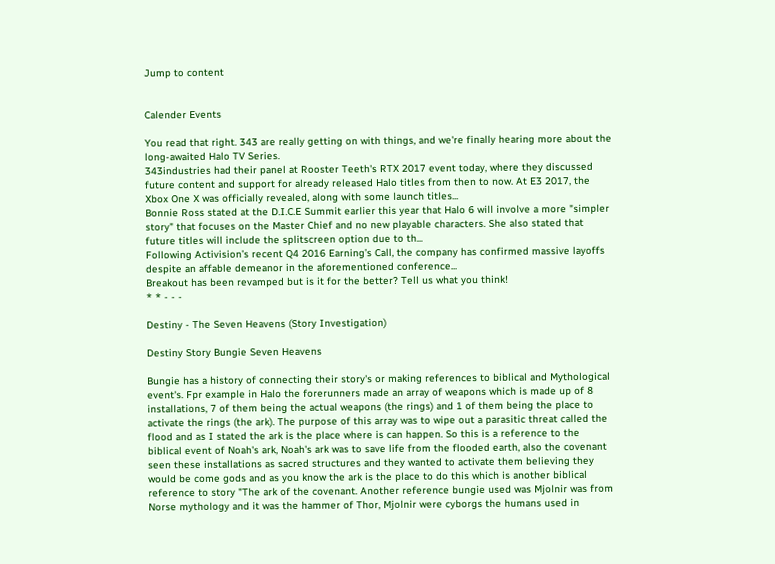Jump to content


Calender Events

You read that right. 343 are really getting on with things, and we're finally hearing more about the long-awaited Halo TV Series.
343industries had their panel at Rooster Teeth's RTX 2017 event today, where they discussed future content and support for already released Halo titles from then to now. At E3 2017, the Xbox One X was officially revealed, along with some launch titles...
Bonnie Ross stated at the D.I.C.E Summit earlier this year that Halo 6 will involve a more "simpler story" that focuses on the Master Chief and no new playable characters. She also stated that future titles will include the splitscreen option due to th...
Following Activision’s recent Q4 2016 Earning’s Call, the company has confirmed massive layoffs despite an affable demeanor in the aforementioned conference...
Breakout has been revamped but is it for the better? Tell us what you think!
* * - - -

Destiny - The Seven Heavens (Story Investigation)

Destiny Story Bungie Seven Heavens

Bungie has a history of connecting their story's or making references to biblical and Mythological event's. Fpr example in Halo the forerunners made an array of weapons which is made up of 8 installations, 7 of them being the actual weapons (the rings) and 1 of them being the place to activate the rings (the ark). The purpose of this array was to wipe out a parasitic threat called the flood and as I stated the ark is the place where is can happen. So this is a reference to the biblical event of Noah's ark, Noah's ark was to save life from the flooded earth, also the covenant seen these installations as sacred structures and they wanted to activate them believing they would be come gods and as you know the ark is the place to do this which is another biblical reference to story "The ark of the covenant. Another reference bungie used was Mjolnir was from Norse mythology and it was the hammer of Thor, Mjolnir were cyborgs the humans used in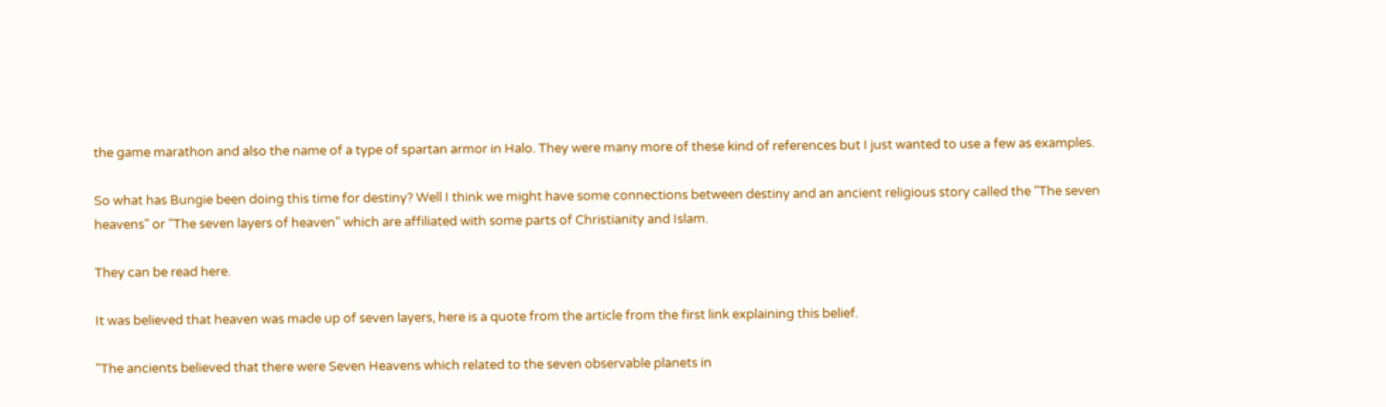the game marathon and also the name of a type of spartan armor in Halo. They were many more of these kind of references but I just wanted to use a few as examples.

So what has Bungie been doing this time for destiny? Well I think we might have some connections between destiny and an ancient religious story called the "The seven heavens" or "The seven layers of heaven" which are affiliated with some parts of Christianity and Islam.

They can be read here.

It was believed that heaven was made up of seven layers, here is a quote from the article from the first link explaining this belief.

"The ancients believed that there were Seven Heavens which related to the seven observable planets in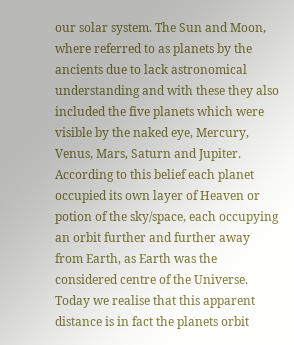our solar system. The Sun and Moon, where referred to as planets by the ancients due to lack astronomical understanding and with these they also included the five planets which were visible by the naked eye, Mercury, Venus, Mars, Saturn and Jupiter. According to this belief each planet occupied its own layer of Heaven or potion of the sky/space, each occupying an orbit further and further away from Earth, as Earth was the considered centre of the Universe. Today we realise that this apparent distance is in fact the planets orbit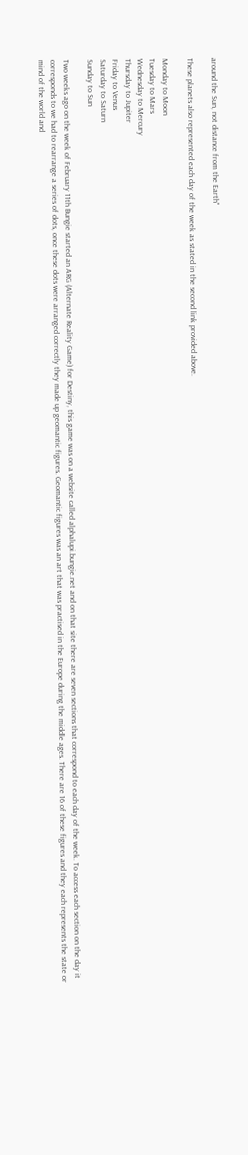around the Sun, not distance from the Earth"

These planets also represented each day of the week as stated in the second link provided above.

Monday to Moon
Tuesday to Mars
Wednesday to Mercury
Thursday to Jupiter
Friday to Venus
Saturday to Saturn
Sunday to Sun

Two weeks ago on the week of February 11th Bungie started an ARG (Alternate Reality Game) for Destiny, this game was on a website called alphalupi.bungie.net and on that site there are seven sections that correspond to each day of the week. To access each section on the day it corresponds to we had to rearrange a series of dots, once these dots were arranged correctly they made up geomantic figures. Geomantic figures was an art that was practised in the Europe during the middle ages. There are 16 of these figures and they each represents the state or mind of the world and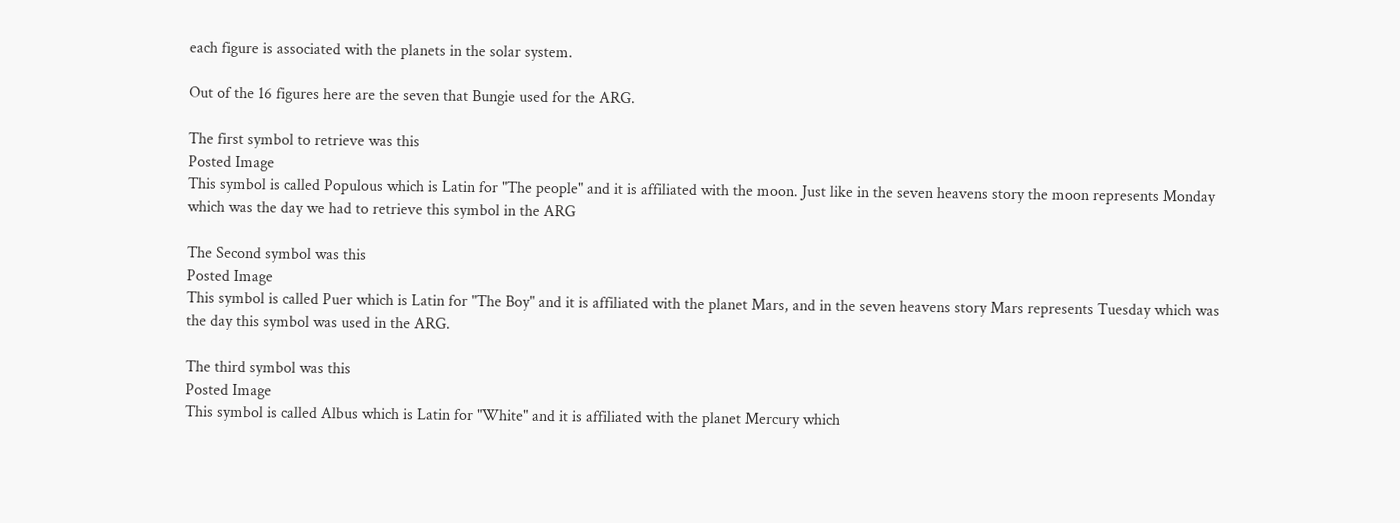each figure is associated with the planets in the solar system.

Out of the 16 figures here are the seven that Bungie used for the ARG.

The first symbol to retrieve was this
Posted Image
This symbol is called Populous which is Latin for "The people" and it is affiliated with the moon. Just like in the seven heavens story the moon represents Monday which was the day we had to retrieve this symbol in the ARG

The Second symbol was this
Posted Image
This symbol is called Puer which is Latin for "The Boy" and it is affiliated with the planet Mars, and in the seven heavens story Mars represents Tuesday which was the day this symbol was used in the ARG.

The third symbol was this
Posted Image
This symbol is called Albus which is Latin for "White" and it is affiliated with the planet Mercury which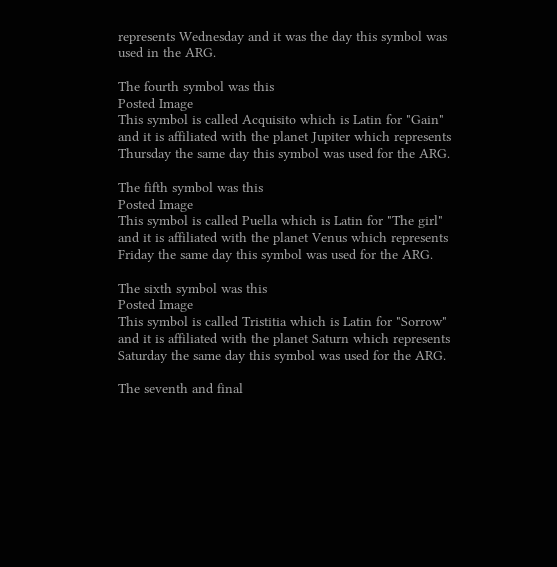represents Wednesday and it was the day this symbol was used in the ARG.

The fourth symbol was this
Posted Image
This symbol is called Acquisito which is Latin for "Gain" and it is affiliated with the planet Jupiter which represents Thursday the same day this symbol was used for the ARG.

The fifth symbol was this
Posted Image
This symbol is called Puella which is Latin for "The girl" and it is affiliated with the planet Venus which represents Friday the same day this symbol was used for the ARG.

The sixth symbol was this
Posted Image
This symbol is called Tristitia which is Latin for "Sorrow" and it is affiliated with the planet Saturn which represents Saturday the same day this symbol was used for the ARG.

The seventh and final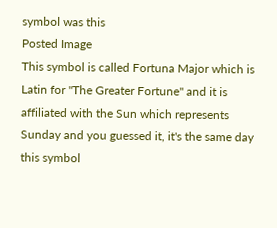symbol was this
Posted Image
This symbol is called Fortuna Major which is Latin for "The Greater Fortune" and it is affiliated with the Sun which represents Sunday and you guessed it, it's the same day this symbol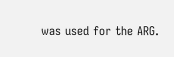was used for the ARG.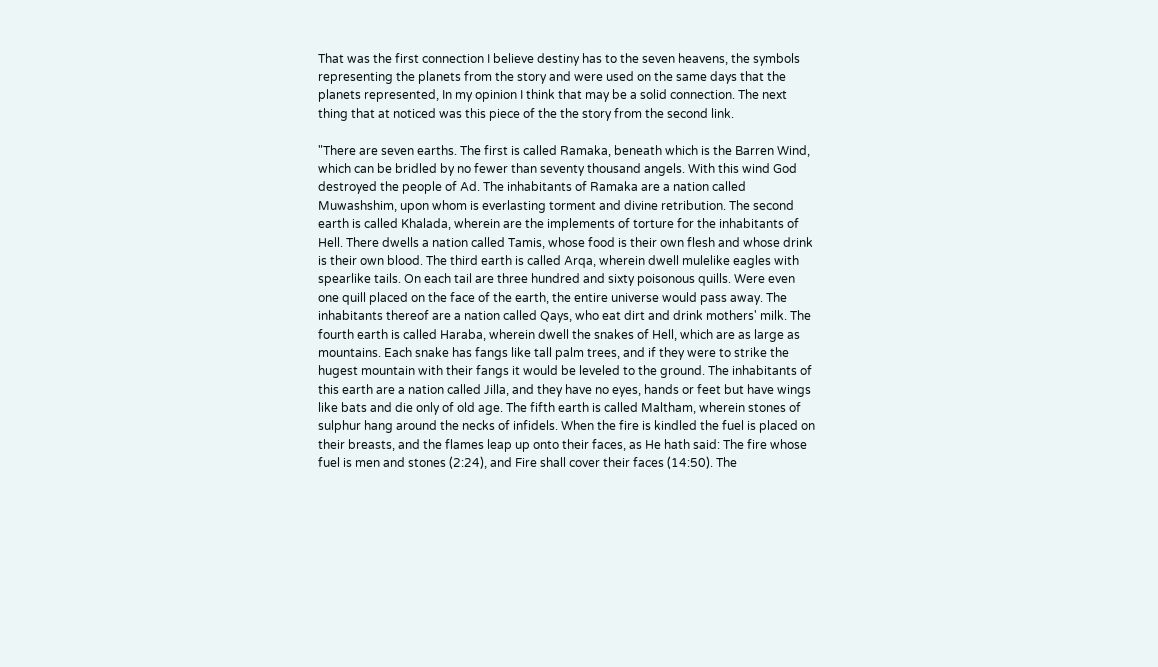That was the first connection I believe destiny has to the seven heavens, the symbols representing the planets from the story and were used on the same days that the planets represented, In my opinion I think that may be a solid connection. The next thing that at noticed was this piece of the the story from the second link.

"There are seven earths. The first is called Ramaka, beneath which is the Barren Wind, which can be bridled by no fewer than seventy thousand angels. With this wind God destroyed the people of Ad. The inhabitants of Ramaka are a nation called Muwashshim, upon whom is everlasting torment and divine retribution. The second earth is called Khalada, wherein are the implements of torture for the inhabitants of Hell. There dwells a nation called Tamis, whose food is their own flesh and whose drink is their own blood. The third earth is called Arqa, wherein dwell mulelike eagles with spearlike tails. On each tail are three hundred and sixty poisonous quills. Were even one quill placed on the face of the earth, the entire universe would pass away. The inhabitants thereof are a nation called Qays, who eat dirt and drink mothers' milk. The fourth earth is called Haraba, wherein dwell the snakes of Hell, which are as large as mountains. Each snake has fangs like tall palm trees, and if they were to strike the hugest mountain with their fangs it would be leveled to the ground. The inhabitants of this earth are a nation called Jilla, and they have no eyes, hands or feet but have wings like bats and die only of old age. The fifth earth is called Maltham, wherein stones of sulphur hang around the necks of infidels. When the fire is kindled the fuel is placed on their breasts, and the flames leap up onto their faces, as He hath said: The fire whose fuel is men and stones (2:24), and Fire shall cover their faces (14:50). The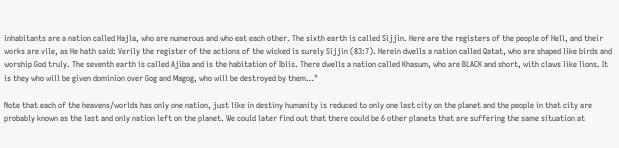inhabitants are a nation called Hajla, who are numerous and who eat each other. The sixth earth is called Sijjin. Here are the registers of the people of Hell, and their works are vile, as He hath said: Verily the register of the actions of the wicked is surely Sijjin (83:7). Herein dwells a nation called Qatat, who are shaped like birds and worship God truly. The seventh earth is called Ajiba and is the habitation of Iblis. There dwells a nation called Khasum, who are BLACK and short, with claws like lions. It is they who will be given dominion over Gog and Magog, who will be destroyed by them…"

Note that each of the heavens/worlds has only one nation, just like in destiny humanity is reduced to only one last city on the planet and the people in that city are probably known as the last and only nation left on the planet. We could later find out that there could be 6 other planets that are suffering the same situation at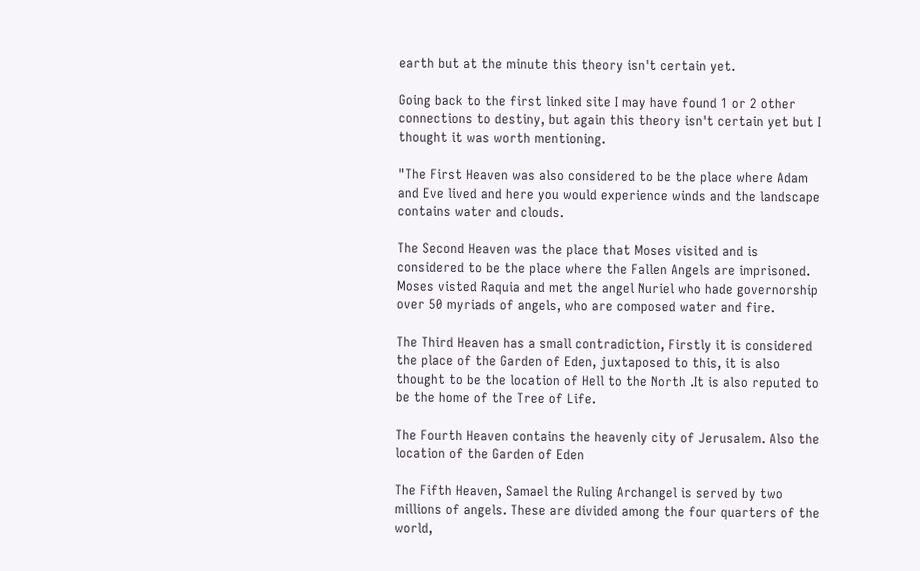earth but at the minute this theory isn't certain yet.

Going back to the first linked site I may have found 1 or 2 other connections to destiny, but again this theory isn't certain yet but I thought it was worth mentioning.

"The First Heaven was also considered to be the place where Adam and Eve lived and here you would experience winds and the landscape contains water and clouds.

The Second Heaven was the place that Moses visited and is considered to be the place where the Fallen Angels are imprisoned. Moses visted Raquia and met the angel Nuriel who hade governorship over 50 myriads of angels, who are composed water and fire.

The Third Heaven has a small contradiction, Firstly it is considered the place of the Garden of Eden, juxtaposed to this, it is also thought to be the location of Hell to the North .It is also reputed to be the home of the Tree of Life.

The Fourth Heaven contains the heavenly city of Jerusalem. Also the location of the Garden of Eden

The Fifth Heaven, Samael the Ruling Archangel is served by two millions of angels. These are divided among the four quarters of the world,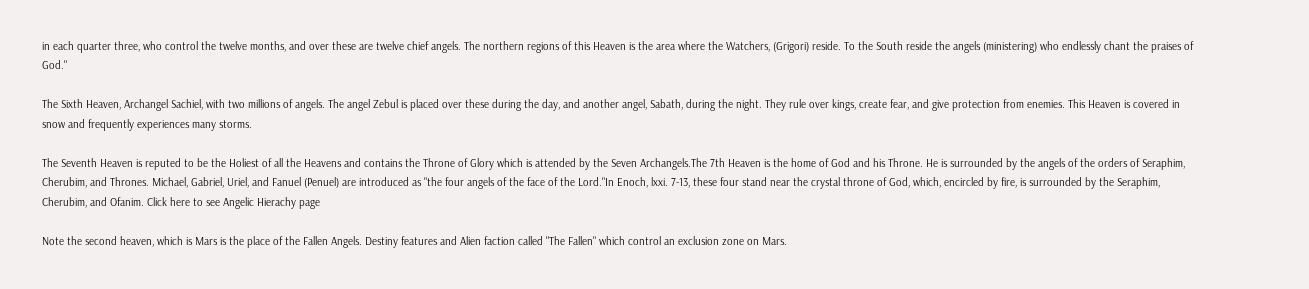in each quarter three, who control the twelve months, and over these are twelve chief angels. The northern regions of this Heaven is the area where the Watchers, (Grigori) reside. To the South reside the angels (ministering) who endlessly chant the praises of God."

The Sixth Heaven, Archangel Sachiel, with two millions of angels. The angel Zebul is placed over these during the day, and another angel, Sabath, during the night. They rule over kings, create fear, and give protection from enemies. This Heaven is covered in snow and frequently experiences many storms.

The Seventh Heaven is reputed to be the Holiest of all the Heavens and contains the Throne of Glory which is attended by the Seven Archangels.The 7th Heaven is the home of God and his Throne. He is surrounded by the angels of the orders of Seraphim, Cherubim, and Thrones. Michael, Gabriel, Uriel, and Fanuel (Penuel) are introduced as "the four angels of the face of the Lord."In Enoch, lxxi. 7-13, these four stand near the crystal throne of God, which, encircled by fire, is surrounded by the Seraphim, Cherubim, and Ofanim. Click here to see Angelic Hierachy page

Note the second heaven, which is Mars is the place of the Fallen Angels. Destiny features and Alien faction called "The Fallen" which control an exclusion zone on Mars.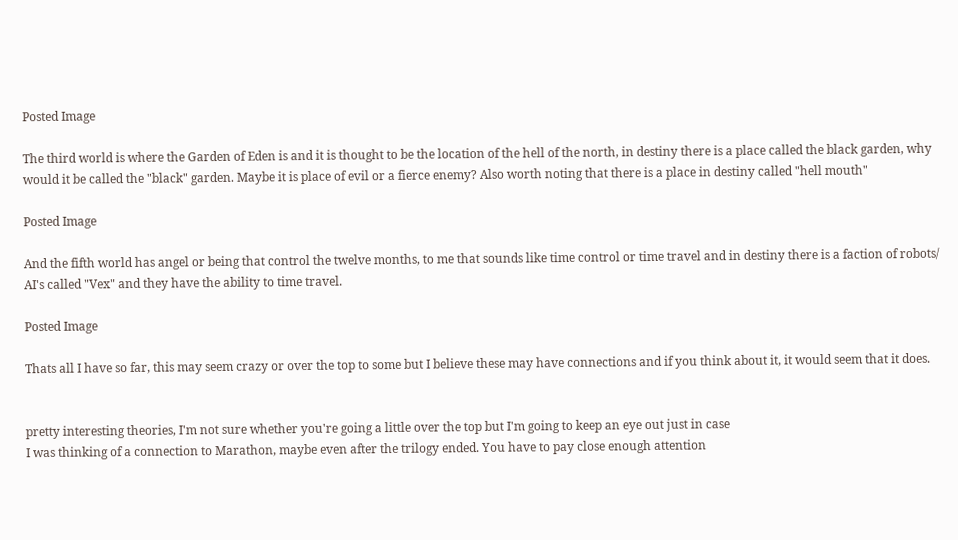Posted Image

The third world is where the Garden of Eden is and it is thought to be the location of the hell of the north, in destiny there is a place called the black garden, why would it be called the "black" garden. Maybe it is place of evil or a fierce enemy? Also worth noting that there is a place in destiny called "hell mouth"

Posted Image

And the fifth world has angel or being that control the twelve months, to me that sounds like time control or time travel and in destiny there is a faction of robots/ AI's called "Vex" and they have the ability to time travel.

Posted Image

Thats all I have so far, this may seem crazy or over the top to some but I believe these may have connections and if you think about it, it would seem that it does.


pretty interesting theories, I'm not sure whether you're going a little over the top but I'm going to keep an eye out just in case
I was thinking of a connection to Marathon, maybe even after the trilogy ended. You have to pay close enough attention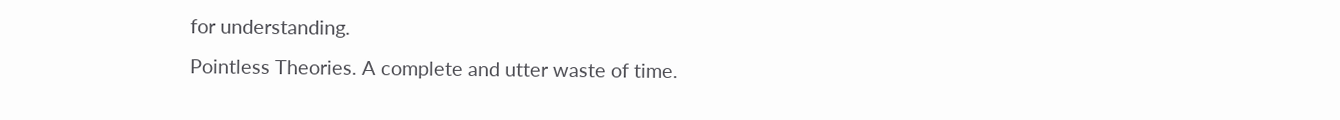for understanding.
Pointless Theories. A complete and utter waste of time.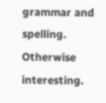grammar and spelling. Otherwise interesting.